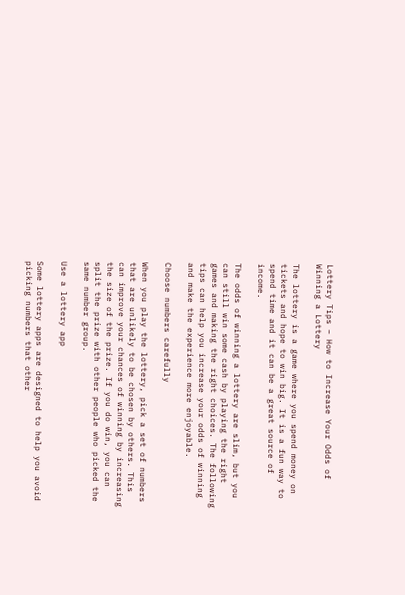Lottery Tips – How to Increase Your Odds of Winning a Lottery

The lottery is a game where you spend money on tickets and hope to win big. It is a fun way to spend time and it can be a great source of income.

The odds of winning a lottery are slim, but you can still win some cash by playing the right games and making the right choices. The following tips can help you increase your odds of winning and make the experience more enjoyable.

Choose numbers carefully

When you play the lottery, pick a set of numbers that are unlikely to be chosen by others. This can improve your chances of winning by increasing the size of the prize. If you do win, you can split the prize with other people who picked the same number group.

Use a lottery app

Some lottery apps are designed to help you avoid picking numbers that other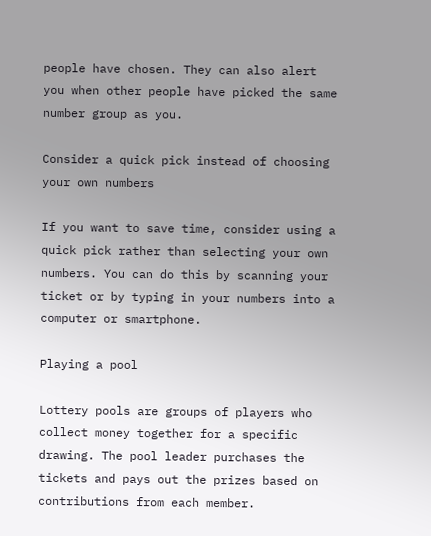people have chosen. They can also alert you when other people have picked the same number group as you.

Consider a quick pick instead of choosing your own numbers

If you want to save time, consider using a quick pick rather than selecting your own numbers. You can do this by scanning your ticket or by typing in your numbers into a computer or smartphone.

Playing a pool

Lottery pools are groups of players who collect money together for a specific drawing. The pool leader purchases the tickets and pays out the prizes based on contributions from each member.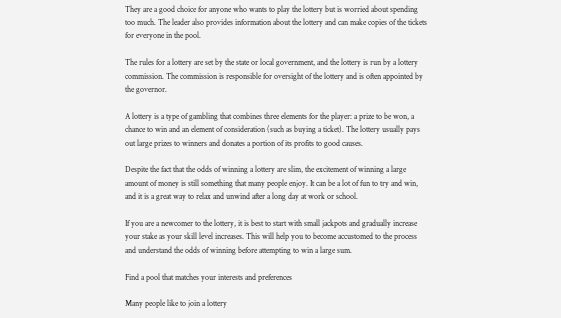They are a good choice for anyone who wants to play the lottery but is worried about spending too much. The leader also provides information about the lottery and can make copies of the tickets for everyone in the pool.

The rules for a lottery are set by the state or local government, and the lottery is run by a lottery commission. The commission is responsible for oversight of the lottery and is often appointed by the governor.

A lottery is a type of gambling that combines three elements for the player: a prize to be won, a chance to win and an element of consideration (such as buying a ticket). The lottery usually pays out large prizes to winners and donates a portion of its profits to good causes.

Despite the fact that the odds of winning a lottery are slim, the excitement of winning a large amount of money is still something that many people enjoy. It can be a lot of fun to try and win, and it is a great way to relax and unwind after a long day at work or school.

If you are a newcomer to the lottery, it is best to start with small jackpots and gradually increase your stake as your skill level increases. This will help you to become accustomed to the process and understand the odds of winning before attempting to win a large sum.

Find a pool that matches your interests and preferences

Many people like to join a lottery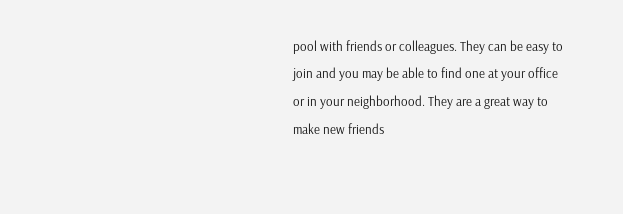pool with friends or colleagues. They can be easy to join and you may be able to find one at your office or in your neighborhood. They are a great way to make new friends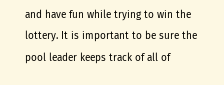and have fun while trying to win the lottery. It is important to be sure the pool leader keeps track of all of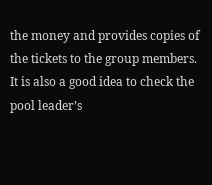the money and provides copies of the tickets to the group members. It is also a good idea to check the pool leader’s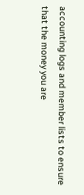accounting logs and member lists to ensure that the money you are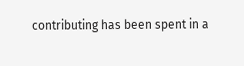contributing has been spent in a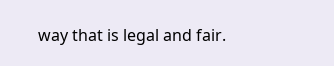way that is legal and fair.